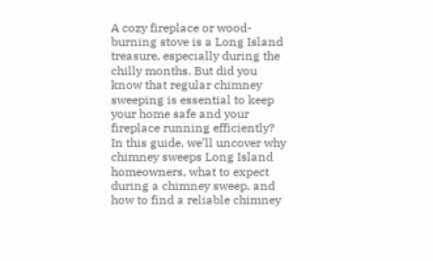A cozy fireplace or wood-burning stove is a Long Island treasure, especially during the chilly months. But did you know that regular chimney sweeping is essential to keep your home safe and your fireplace running efficiently? In this guide, we’ll uncover why chimney sweeps Long Island homeowners, what to expect during a chimney sweep, and how to find a reliable chimney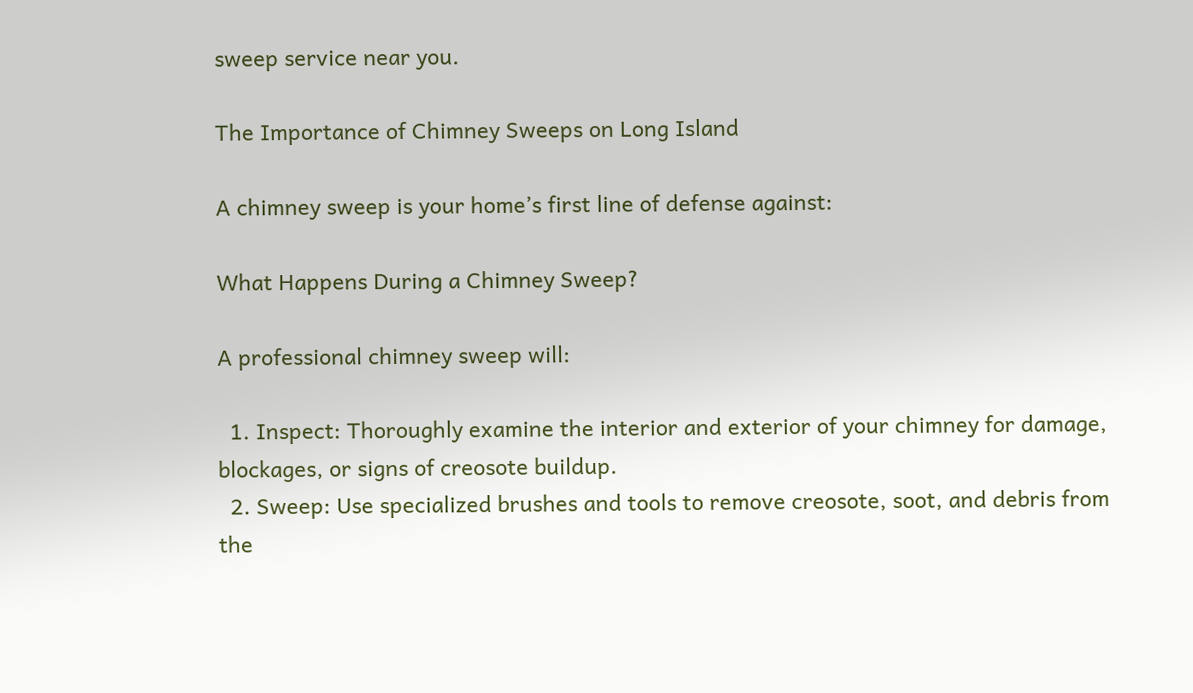sweep service near you.

The Importance of Chimney Sweeps on Long Island

A chimney sweep is your home’s first line of defense against:

What Happens During a Chimney Sweep?

A professional chimney sweep will:

  1. Inspect: Thoroughly examine the interior and exterior of your chimney for damage, blockages, or signs of creosote buildup.
  2. Sweep: Use specialized brushes and tools to remove creosote, soot, and debris from the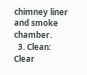chimney liner and smoke chamber.
  3. Clean: Clear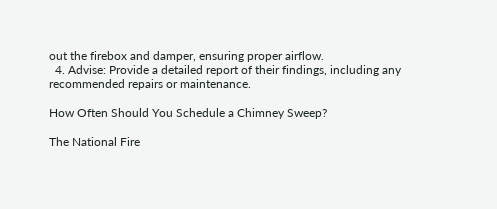out the firebox and damper, ensuring proper airflow.
  4. Advise: Provide a detailed report of their findings, including any recommended repairs or maintenance.

How Often Should You Schedule a Chimney Sweep?

The National Fire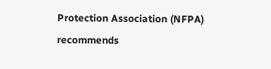Protection Association (NFPA) recommends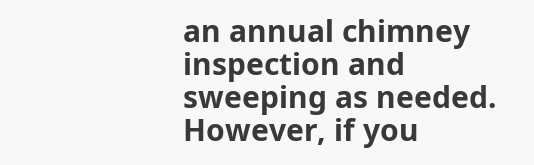an annual chimney inspection and sweeping as needed. However, if you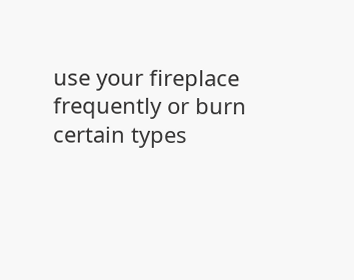use your fireplace frequently or burn certain types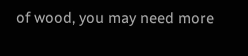of wood, you may need more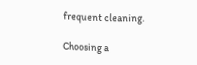frequent cleaning.

Choosing a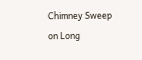Chimney Sweep on Long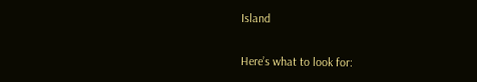Island

Here’s what to look for: